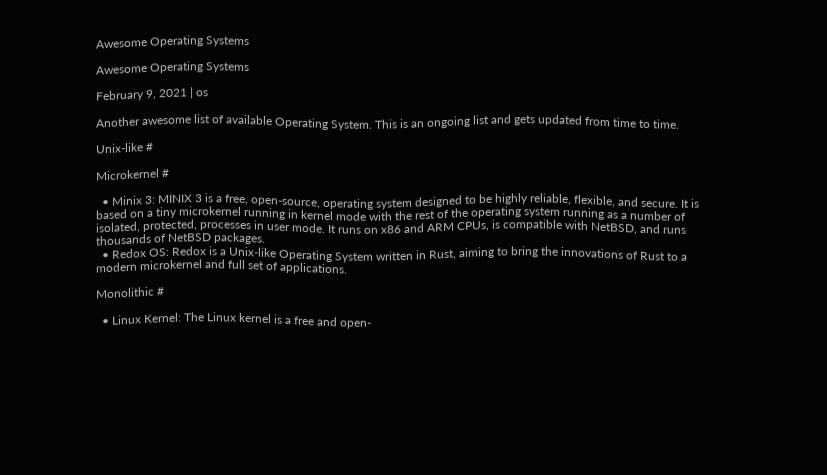Awesome Operating Systems

Awesome Operating Systems

February 9, 2021 | os

Another awesome list of available Operating System. This is an ongoing list and gets updated from time to time.

Unix-like #

Microkernel #

  • Minix 3: MINIX 3 is a free, open-source, operating system designed to be highly reliable, flexible, and secure. It is based on a tiny microkernel running in kernel mode with the rest of the operating system running as a number of isolated, protected, processes in user mode. It runs on x86 and ARM CPUs, is compatible with NetBSD, and runs thousands of NetBSD packages.
  • Redox OS: Redox is a Unix-like Operating System written in Rust, aiming to bring the innovations of Rust to a modern microkernel and full set of applications.

Monolithic #

  • Linux Kernel: The Linux kernel is a free and open-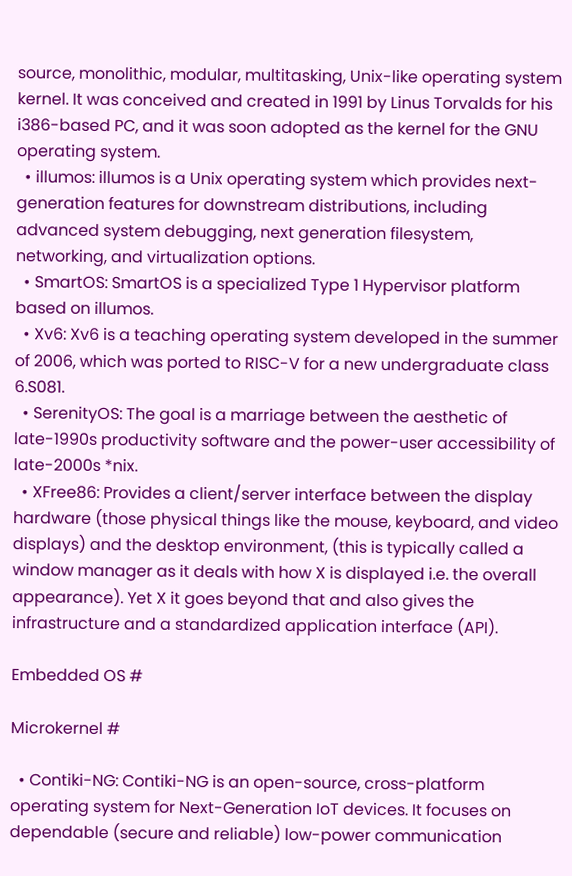source, monolithic, modular, multitasking, Unix-like operating system kernel. It was conceived and created in 1991 by Linus Torvalds for his i386-based PC, and it was soon adopted as the kernel for the GNU operating system.
  • illumos: illumos is a Unix operating system which provides next-generation features for downstream distributions, including advanced system debugging, next generation filesystem, networking, and virtualization options.
  • SmartOS: SmartOS is a specialized Type 1 Hypervisor platform based on illumos.
  • Xv6: Xv6 is a teaching operating system developed in the summer of 2006, which was ported to RISC-V for a new undergraduate class 6.S081.
  • SerenityOS: The goal is a marriage between the aesthetic of late-1990s productivity software and the power-user accessibility of late-2000s *nix.
  • XFree86: Provides a client/server interface between the display hardware (those physical things like the mouse, keyboard, and video displays) and the desktop environment, (this is typically called a window manager as it deals with how X is displayed i.e. the overall appearance). Yet X it goes beyond that and also gives the infrastructure and a standardized application interface (API).

Embedded OS #

Microkernel #

  • Contiki-NG: Contiki-NG is an open-source, cross-platform operating system for Next-Generation IoT devices. It focuses on dependable (secure and reliable) low-power communication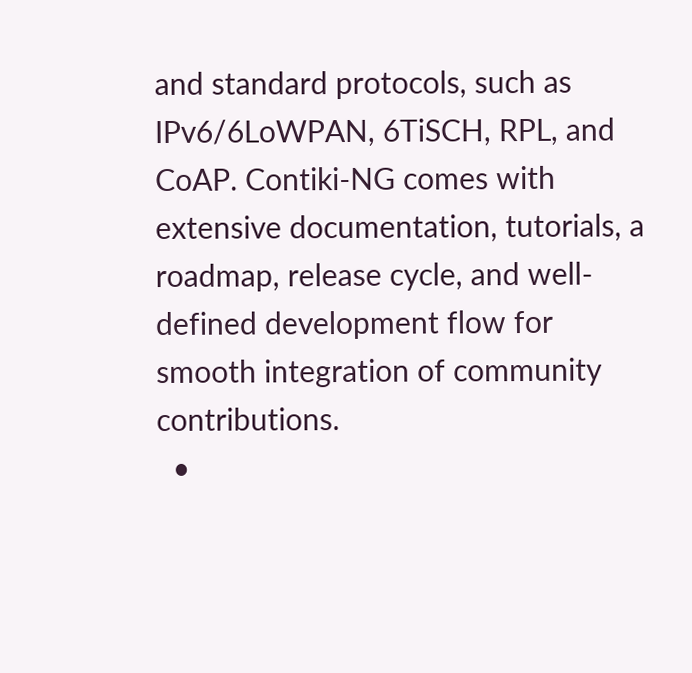and standard protocols, such as IPv6/6LoWPAN, 6TiSCH, RPL, and CoAP. Contiki-NG comes with extensive documentation, tutorials, a roadmap, release cycle, and well-defined development flow for smooth integration of community contributions.
  •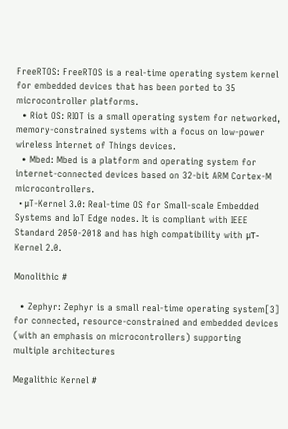FreeRTOS: FreeRTOS is a real-time operating system kernel for embedded devices that has been ported to 35 microcontroller platforms.
  • Riot OS: RIOT is a small operating system for networked, memory-constrained systems with a focus on low-power wireless Internet of Things devices.
  • Mbed: Mbed is a platform and operating system for internet-connected devices based on 32-bit ARM Cortex-M microcontrollers.
  • μT-Kernel 3.0: Real-time OS for Small-scale Embedded Systems and IoT Edge nodes. It is compliant with IEEE Standard 2050-2018 and has high compatibility with μT-Kernel 2.0.

Monolithic #

  • Zephyr: Zephyr is a small real-time operating system[3] for connected, resource-constrained and embedded devices (with an emphasis on microcontrollers) supporting multiple architectures

Megalithic Kernel #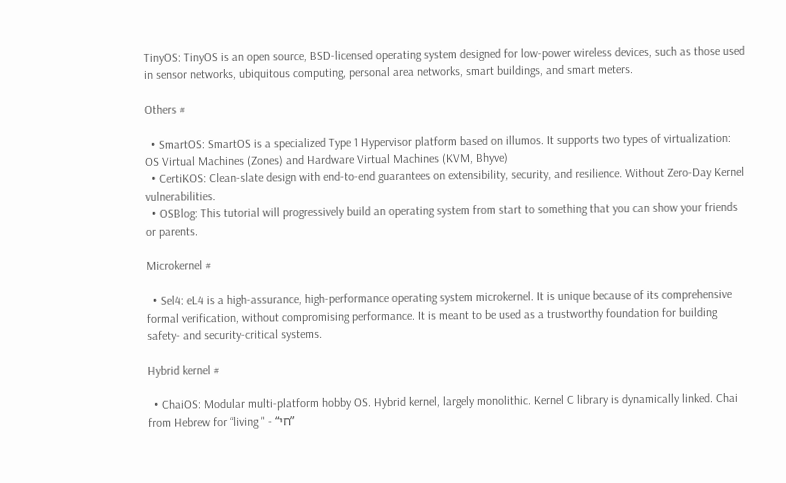TinyOS: TinyOS is an open source, BSD-licensed operating system designed for low-power wireless devices, such as those used in sensor networks, ubiquitous computing, personal area networks, smart buildings, and smart meters.

Others #

  • SmartOS: SmartOS is a specialized Type 1 Hypervisor platform based on illumos. It supports two types of virtualization: OS Virtual Machines (Zones) and Hardware Virtual Machines (KVM, Bhyve)
  • CertiKOS: Clean-slate design with end-to-end guarantees on extensibility, security, and resilience. Without Zero-Day Kernel vulnerabilities.
  • OSBlog: This tutorial will progressively build an operating system from start to something that you can show your friends or parents.

Microkernel #

  • Sel4: eL4 is a high-assurance, high-performance operating system microkernel. It is unique because of its comprehensive formal verification, without compromising performance. It is meant to be used as a trustworthy foundation for building safety- and security-critical systems.

Hybrid kernel #

  • ChaiOS: Modular multi-platform hobby OS. Hybrid kernel, largely monolithic. Kernel C library is dynamically linked. Chai from Hebrew for “living " - “חי”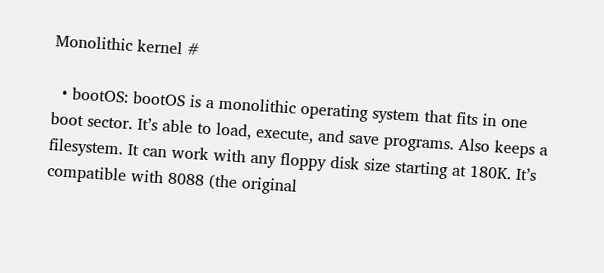Monolithic kernel #

  • bootOS: bootOS is a monolithic operating system that fits in one boot sector. It’s able to load, execute, and save programs. Also keeps a filesystem. It can work with any floppy disk size starting at 180K. It’s compatible with 8088 (the original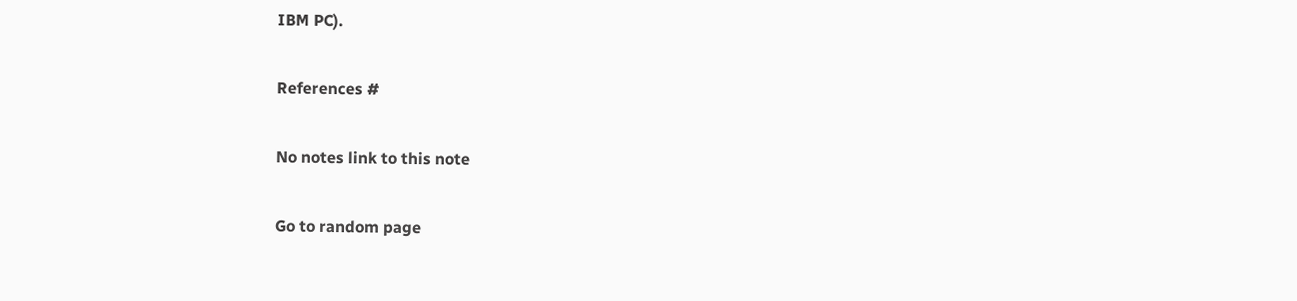IBM PC).

References #

No notes link to this note

Go to random page